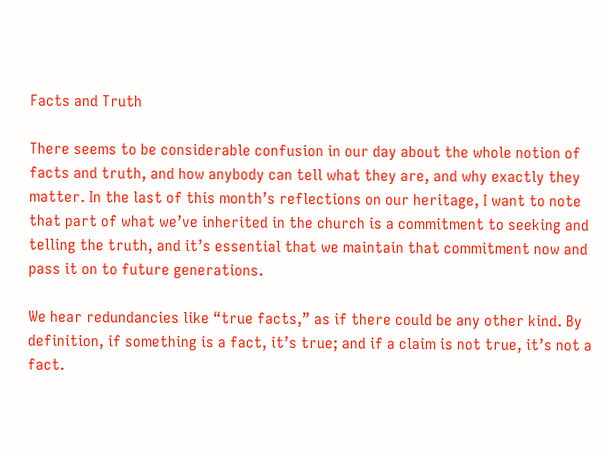Facts and Truth

There seems to be considerable confusion in our day about the whole notion of facts and truth, and how anybody can tell what they are, and why exactly they matter. In the last of this month’s reflections on our heritage, I want to note that part of what we’ve inherited in the church is a commitment to seeking and telling the truth, and it’s essential that we maintain that commitment now and pass it on to future generations.

We hear redundancies like “true facts,” as if there could be any other kind. By definition, if something is a fact, it’s true; and if a claim is not true, it’s not a fact.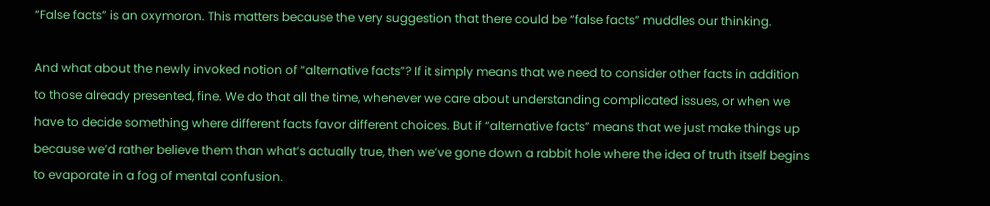“False facts” is an oxymoron. This matters because the very suggestion that there could be “false facts” muddles our thinking.

And what about the newly invoked notion of “alternative facts”? If it simply means that we need to consider other facts in addition to those already presented, fine. We do that all the time, whenever we care about understanding complicated issues, or when we have to decide something where different facts favor different choices. But if “alternative facts” means that we just make things up because we’d rather believe them than what’s actually true, then we’ve gone down a rabbit hole where the idea of truth itself begins to evaporate in a fog of mental confusion.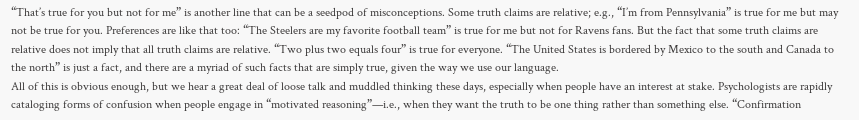“That’s true for you but not for me” is another line that can be a seedpod of misconceptions. Some truth claims are relative; e.g., “I’m from Pennsylvania” is true for me but may not be true for you. Preferences are like that too: “The Steelers are my favorite football team” is true for me but not for Ravens fans. But the fact that some truth claims are relative does not imply that all truth claims are relative. “Two plus two equals four” is true for everyone. “The United States is bordered by Mexico to the south and Canada to the north” is just a fact, and there are a myriad of such facts that are simply true, given the way we use our language.
All of this is obvious enough, but we hear a great deal of loose talk and muddled thinking these days, especially when people have an interest at stake. Psychologists are rapidly cataloging forms of confusion when people engage in “motivated reasoning”—i.e., when they want the truth to be one thing rather than something else. “Confirmation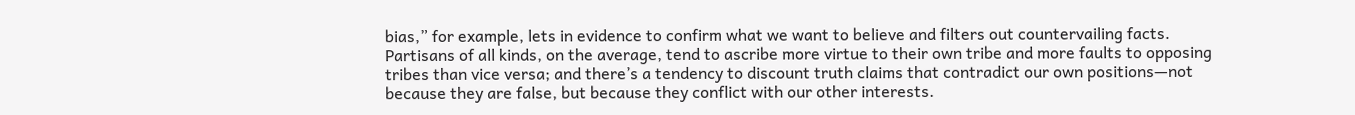bias,” for example, lets in evidence to confirm what we want to believe and filters out countervailing facts. Partisans of all kinds, on the average, tend to ascribe more virtue to their own tribe and more faults to opposing tribes than vice versa; and there’s a tendency to discount truth claims that contradict our own positions—not because they are false, but because they conflict with our other interests.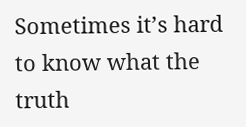Sometimes it’s hard to know what the truth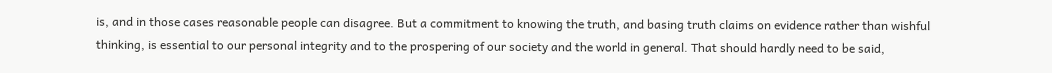is, and in those cases reasonable people can disagree. But a commitment to knowing the truth, and basing truth claims on evidence rather than wishful thinking, is essential to our personal integrity and to the prospering of our society and the world in general. That should hardly need to be said,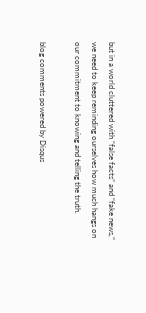but in a world cluttered with “false facts” and “fake news,” we need to keep reminding ourselves how much hangs on our commitment to knowing and telling the truth.

blog comments powered by Disqus